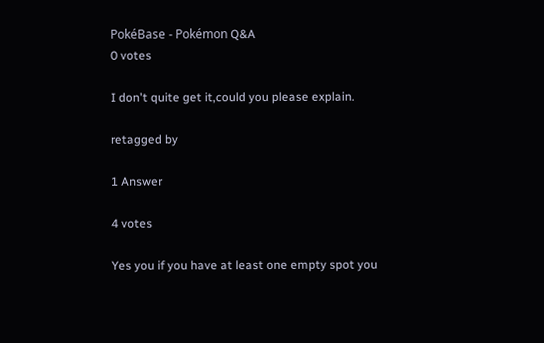PokéBase - Pokémon Q&A
0 votes

I don't quite get it,could you please explain.

retagged by

1 Answer

4 votes

Yes you if you have at least one empty spot you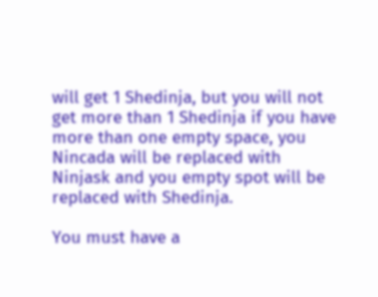will get 1 Shedinja, but you will not get more than 1 Shedinja if you have more than one empty space, you Nincada will be replaced with Ninjask and you empty spot will be replaced with Shedinja.

You must have a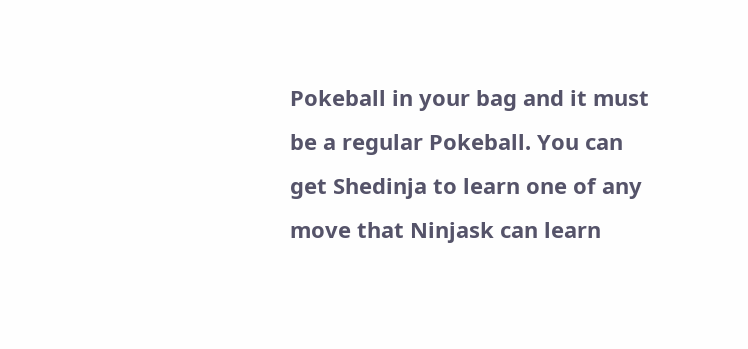Pokeball in your bag and it must be a regular Pokeball. You can get Shedinja to learn one of any move that Ninjask can learn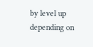by level up depending on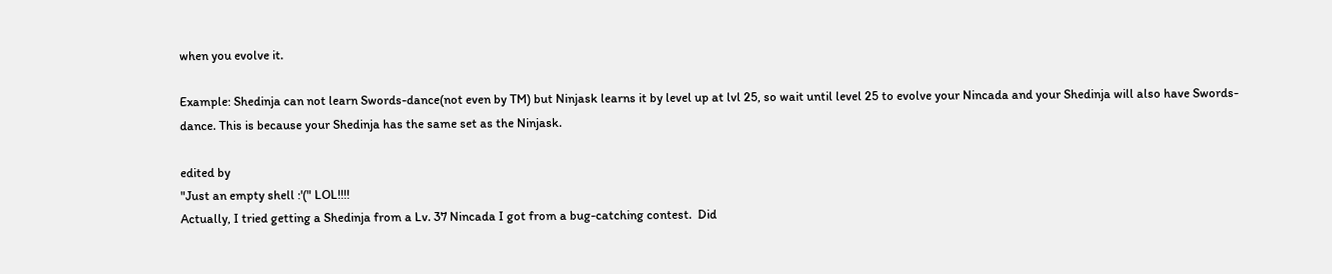when you evolve it.

Example: Shedinja can not learn Swords-dance(not even by TM) but Ninjask learns it by level up at lvl 25, so wait until level 25 to evolve your Nincada and your Shedinja will also have Swords-dance. This is because your Shedinja has the same set as the Ninjask.

edited by
"Just an empty shell :'(" LOL!!!!
Actually, I tried getting a Shedinja from a Lv. 37 Nincada I got from a bug-catching contest.  Did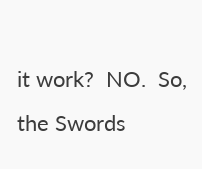it work?  NO.  So, the Swords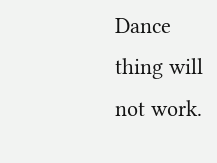Dance thing will not work.